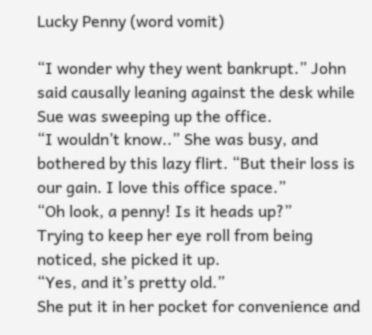Lucky Penny (word vomit)

“I wonder why they went bankrupt.” John said causally leaning against the desk while Sue was sweeping up the office.
“I wouldn’t know..” She was busy, and bothered by this lazy flirt. “But their loss is our gain. I love this office space.”
“Oh look, a penny! Is it heads up?”
Trying to keep her eye roll from being noticed, she picked it up.
“Yes, and it’s pretty old.”
She put it in her pocket for convenience and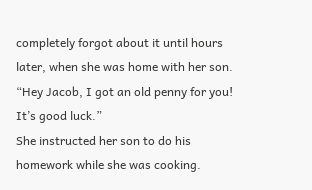completely forgot about it until hours later, when she was home with her son.
“Hey Jacob, I got an old penny for you! It’s good luck.”
She instructed her son to do his homework while she was cooking.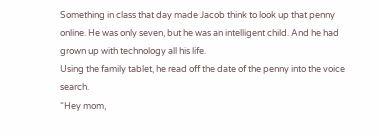Something in class that day made Jacob think to look up that penny online. He was only seven, but he was an intelligent child. And he had grown up with technology all his life.
Using the family tablet, he read off the date of the penny into the voice search.
“Hey mom,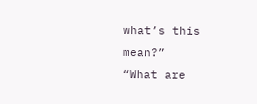what’s this mean?”
“What are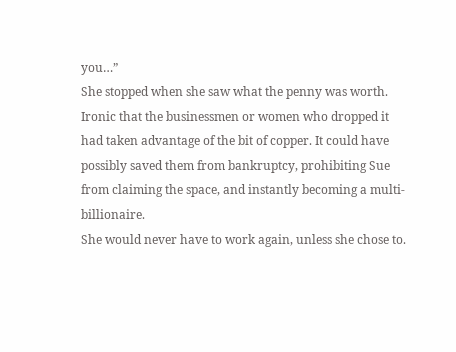you…”
She stopped when she saw what the penny was worth.
Ironic that the businessmen or women who dropped it had taken advantage of the bit of copper. It could have possibly saved them from bankruptcy, prohibiting Sue from claiming the space, and instantly becoming a multi-billionaire.
She would never have to work again, unless she chose to.